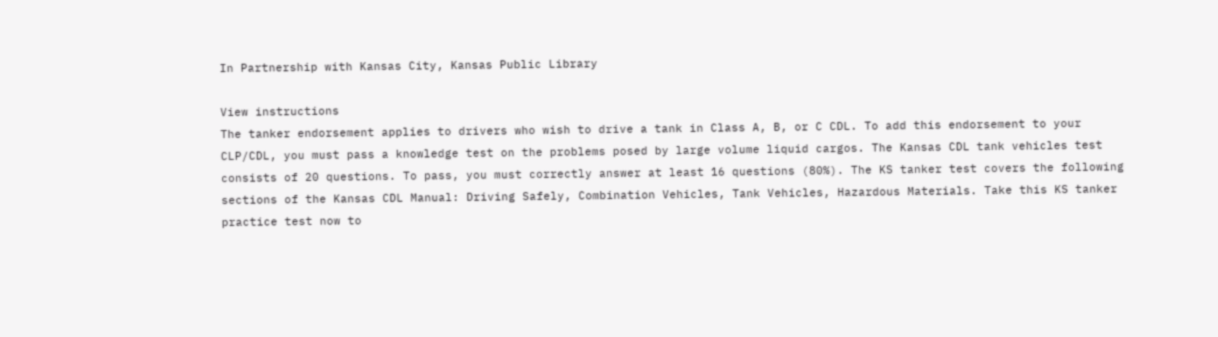In Partnership with Kansas City, Kansas Public Library

View instructions
The tanker endorsement applies to drivers who wish to drive a tank in Class A, B, or C CDL. To add this endorsement to your CLP/CDL, you must pass a knowledge test on the problems posed by large volume liquid cargos. The Kansas CDL tank vehicles test consists of 20 questions. To pass, you must correctly answer at least 16 questions (80%). The KS tanker test covers the following sections of the Kansas CDL Manual: Driving Safely, Combination Vehicles, Tank Vehicles, Hazardous Materials. Take this KS tanker practice test now to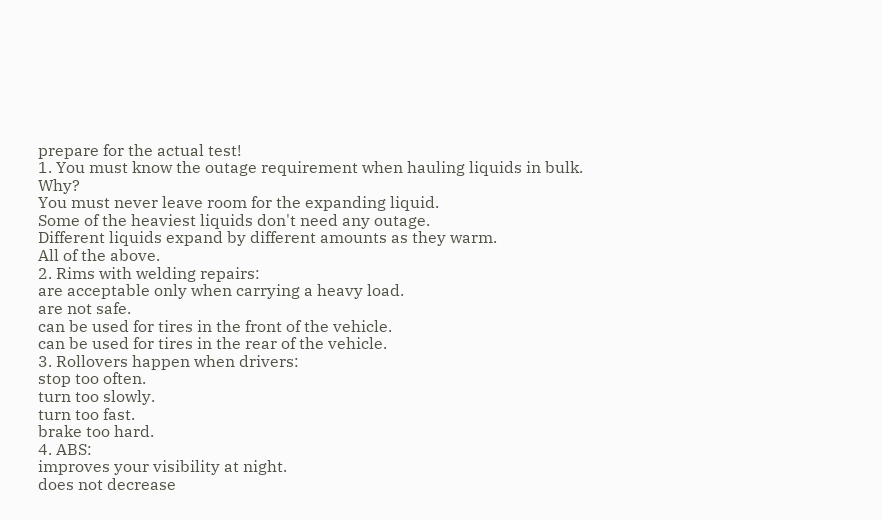prepare for the actual test!
1. You must know the outage requirement when hauling liquids in bulk. Why?
You must never leave room for the expanding liquid.
Some of the heaviest liquids don't need any outage.
Different liquids expand by different amounts as they warm.
All of the above.
2. Rims with welding repairs:
are acceptable only when carrying a heavy load.
are not safe.
can be used for tires in the front of the vehicle.
can be used for tires in the rear of the vehicle.
3. Rollovers happen when drivers:
stop too often.
turn too slowly.
turn too fast.
brake too hard.
4. ABS:
improves your visibility at night.
does not decrease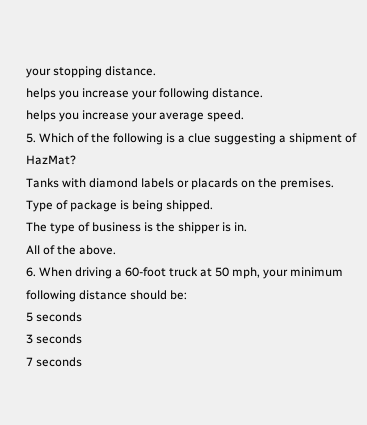your stopping distance.
helps you increase your following distance.
helps you increase your average speed.
5. Which of the following is a clue suggesting a shipment of HazMat?
Tanks with diamond labels or placards on the premises.
Type of package is being shipped.
The type of business is the shipper is in.
All of the above.
6. When driving a 60-foot truck at 50 mph, your minimum following distance should be:
5 seconds
3 seconds
7 seconds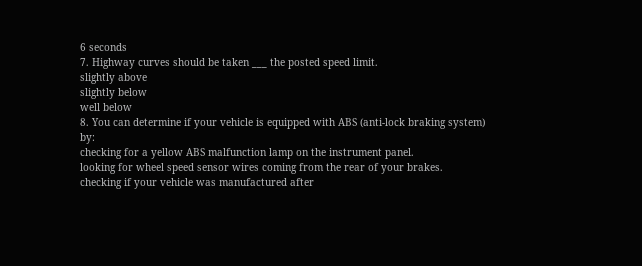6 seconds
7. Highway curves should be taken ___ the posted speed limit.
slightly above
slightly below
well below
8. You can determine if your vehicle is equipped with ABS (anti-lock braking system) by:
checking for a yellow ABS malfunction lamp on the instrument panel.
looking for wheel speed sensor wires coming from the rear of your brakes.
checking if your vehicle was manufactured after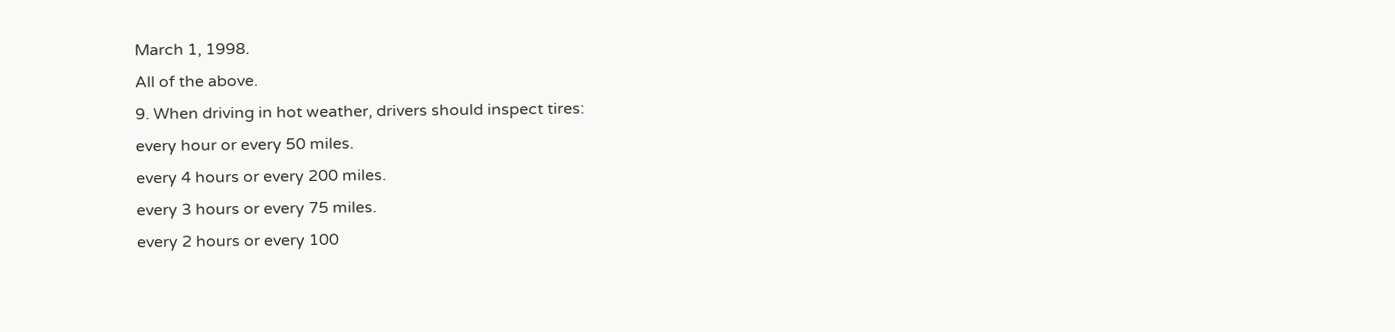March 1, 1998.
All of the above.
9. When driving in hot weather, drivers should inspect tires:
every hour or every 50 miles.
every 4 hours or every 200 miles.
every 3 hours or every 75 miles.
every 2 hours or every 100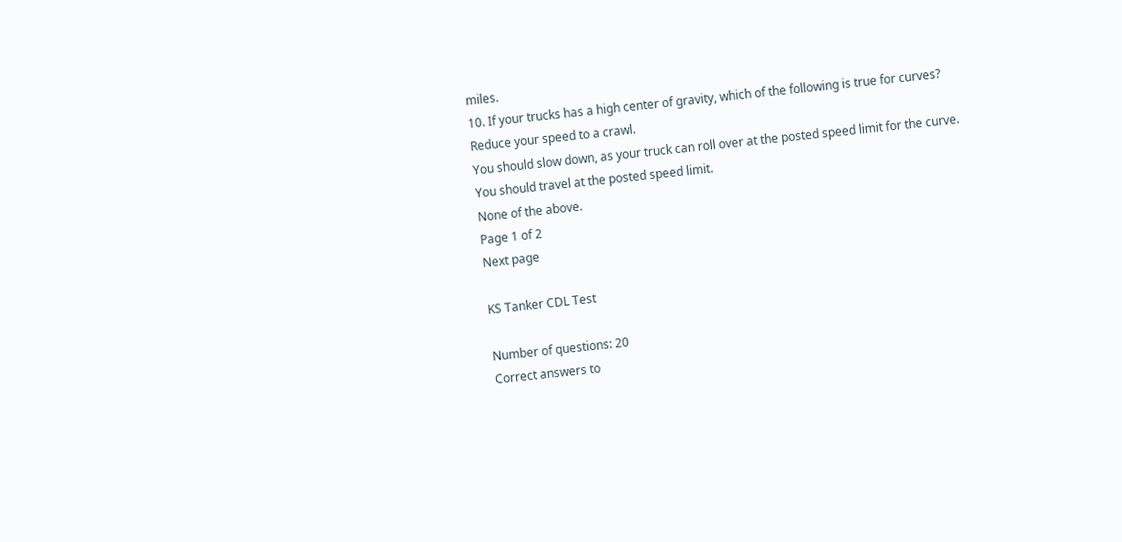miles.
10. If your trucks has a high center of gravity, which of the following is true for curves?
Reduce your speed to a crawl.
You should slow down, as your truck can roll over at the posted speed limit for the curve.
You should travel at the posted speed limit.
None of the above.
Page 1 of 2
Next page

KS Tanker CDL Test

Number of questions: 20
Correct answers to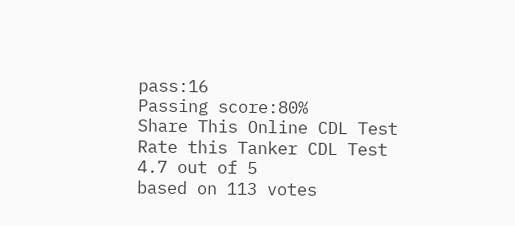pass:16
Passing score:80%
Share This Online CDL Test
Rate this Tanker CDL Test
4.7 out of 5
based on 113 votes